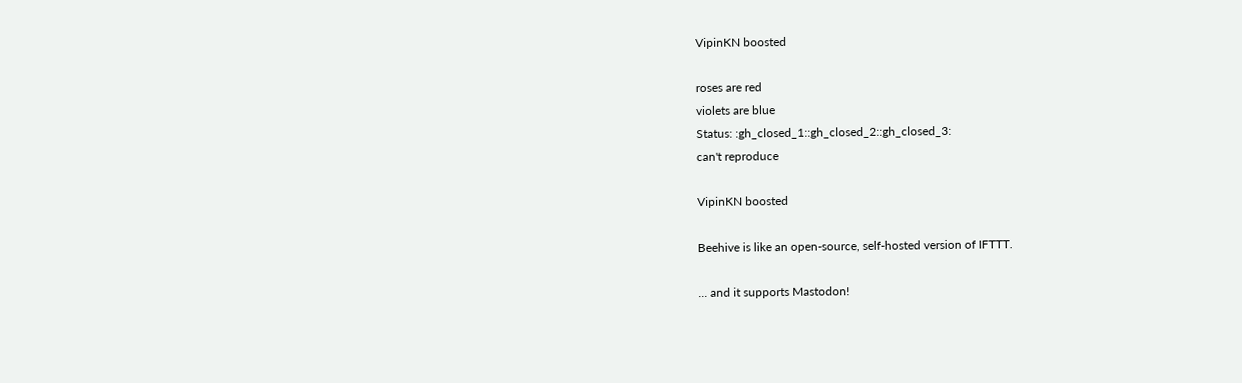VipinKN boosted

roses are red
violets are blue
Status: :gh_closed_1::gh_closed_2::gh_closed_3:
can't reproduce

VipinKN boosted

Beehive is like an open-source, self-hosted version of IFTTT.

... and it supports Mastodon!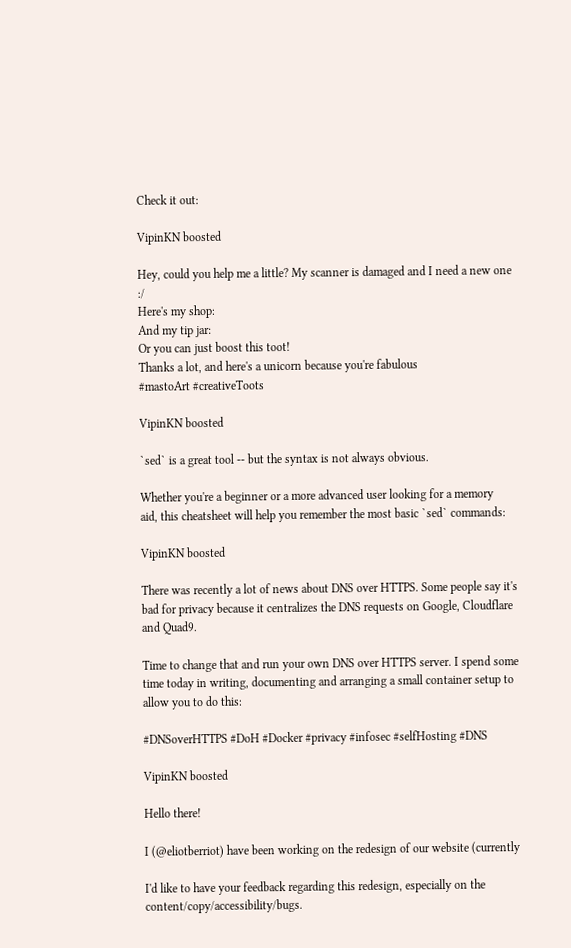Check it out:

VipinKN boosted

Hey, could you help me a little? My scanner is damaged and I need a new one :/
Here's my shop:
And my tip jar:
Or you can just boost this toot!
Thanks a lot, and here's a unicorn because you're fabulous
#mastoArt #creativeToots

VipinKN boosted

`sed` is a great tool -- but the syntax is not always obvious.

Whether you're a beginner or a more advanced user looking for a memory
aid, this cheatsheet will help you remember the most basic `sed` commands:

VipinKN boosted

There was recently a lot of news about DNS over HTTPS. Some people say it's bad for privacy because it centralizes the DNS requests on Google, Cloudflare and Quad9.

Time to change that and run your own DNS over HTTPS server. I spend some time today in writing, documenting and arranging a small container setup to allow you to do this:

#DNSoverHTTPS #DoH #Docker #privacy #infosec #selfHosting #DNS

VipinKN boosted

Hello there!

I (@eliotberriot) have been working on the redesign of our website (currently

I'd like to have your feedback regarding this redesign, especially on the content/copy/accessibility/bugs.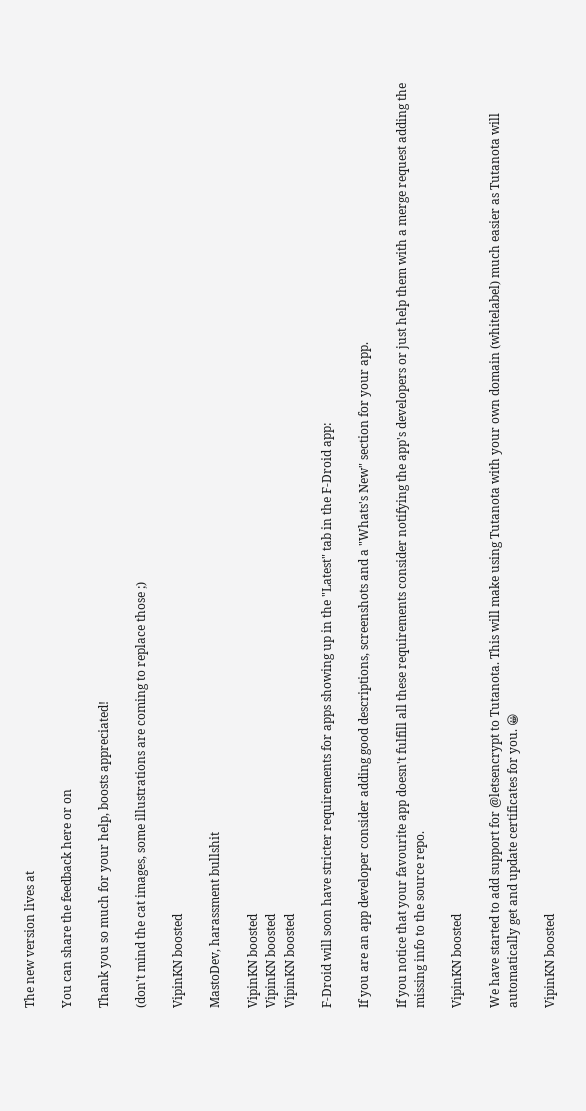The new version lives at

You can share the feedback here or on

Thank you so much for your help, boosts appreciated!

(don't mind the cat images, some illustrations are coming to replace those ;)

VipinKN boosted

MastoDev, harassment bullshit

VipinKN boosted
VipinKN boosted
VipinKN boosted

F-Droid will soon have stricter requirements for apps showing up in the "Latest" tab in the F-Droid app:

If you are an app developer consider adding good descriptions, screenshots and a "Whats's New" section for your app.

If you notice that your favourite app doesn't fulfill all these requirements consider notifying the app's developers or just help them with a merge request adding the missing info to the source repo.

VipinKN boosted

We have started to add support for @letsencrypt to Tutanota. This will make using Tutanota with your own domain (whitelabel) much easier as Tutanota will automatically get and update certificates for you. 😀

VipinKN boosted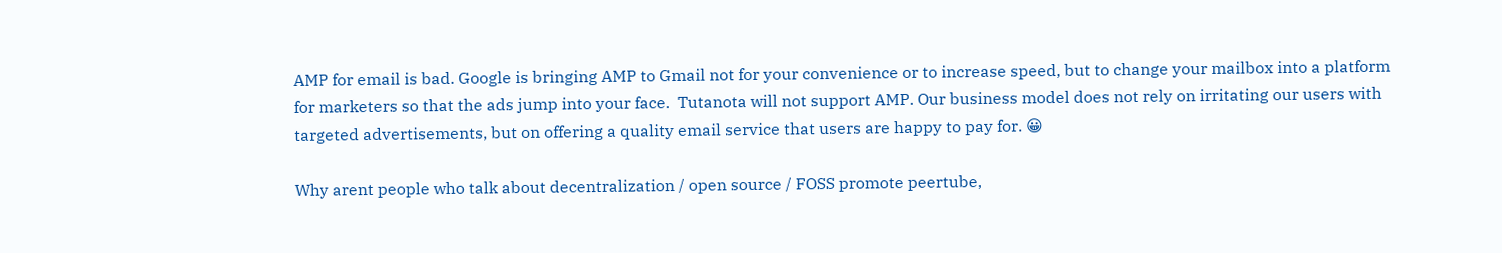AMP for email is bad. Google is bringing AMP to Gmail not for your convenience or to increase speed, but to change your mailbox into a platform for marketers so that the ads jump into your face.  Tutanota will not support AMP. Our business model does not rely on irritating our users with targeted advertisements, but on offering a quality email service that users are happy to pay for. 😀

Why arent people who talk about decentralization / open source / FOSS promote peertube,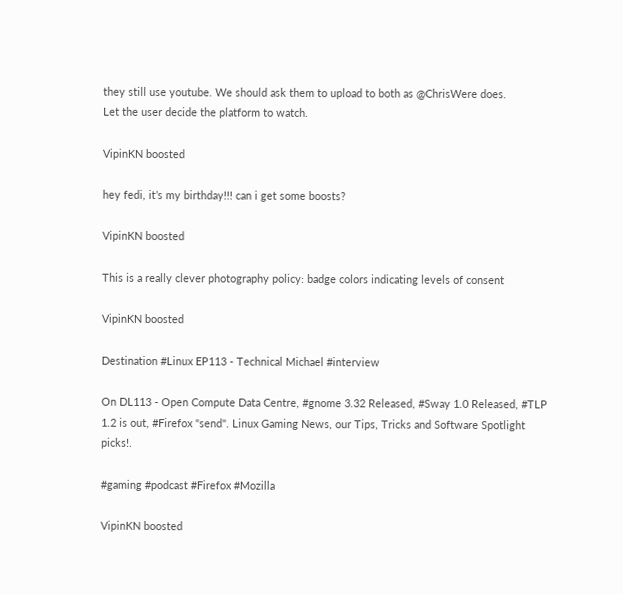they still use youtube. We should ask them to upload to both as @ChrisWere does.
Let the user decide the platform to watch.

VipinKN boosted

hey fedi, it’s my birthday!!! can i get some boosts?

VipinKN boosted

This is a really clever photography policy: badge colors indicating levels of consent

VipinKN boosted

Destination #Linux EP113 - Technical Michael #interview

On DL113 - Open Compute Data Centre, #gnome 3.32 Released, #Sway 1.0 Released, #TLP 1.2 is out, #Firefox "send". Linux Gaming News, our Tips, Tricks and Software Spotlight picks!.

#gaming #podcast #Firefox #Mozilla

VipinKN boosted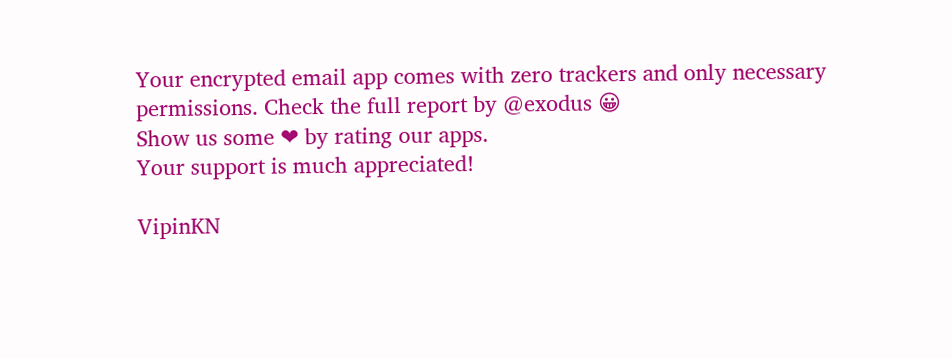Your encrypted email app comes with zero trackers and only necessary permissions. Check the full report by @exodus 😀
Show us some ❤ by rating our apps.
Your support is much appreciated!

VipinKN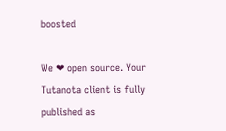boosted

We ❤ open source. Your Tutanota client is fully published as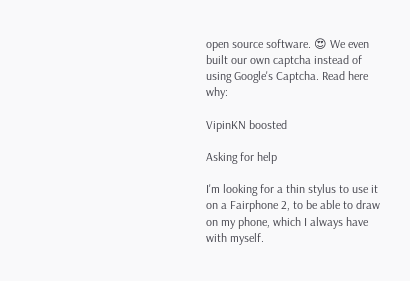open source software. 😍 We even built our own captcha instead of using Google's Captcha. Read here why:

VipinKN boosted

Asking for help

I'm looking for a thin stylus to use it on a Fairphone 2, to be able to draw on my phone, which I always have with myself.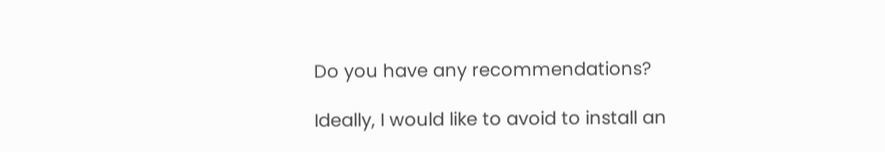Do you have any recommendations?

Ideally, I would like to avoid to install an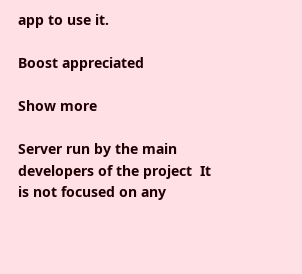app to use it.

Boost appreciated

Show more

Server run by the main developers of the project  It is not focused on any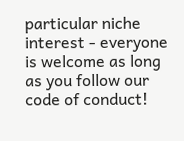particular niche interest - everyone is welcome as long as you follow our code of conduct!